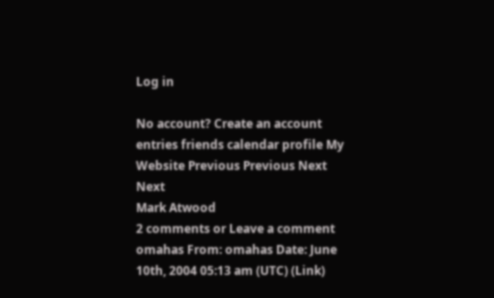Log in

No account? Create an account
entries friends calendar profile My Website Previous Previous Next Next
Mark Atwood
2 comments or Leave a comment
omahas From: omahas Date: June 10th, 2004 05:13 am (UTC) (Link)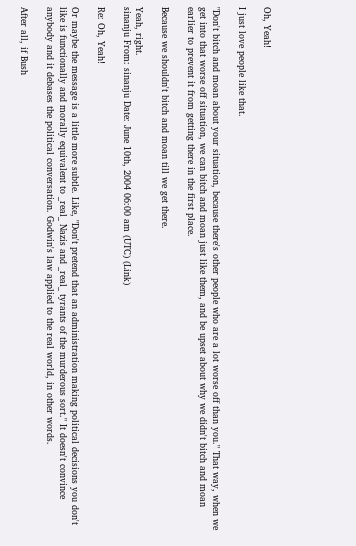Oh, Yeah!

I just love people like that.

"Don't bitch and moan about your situation, because there's other people who are a lot worse off than you." That way, when we get into that worse off situation, we can bitch and moan just like them, and be upset about why we didn't bitch and moan earlier to prevent it from getting there in the first place.

Because we shouldn't bitch and moan till we get there.

Yeah, right.
sinanju From: sinanju Date: June 10th, 2004 06:00 am (UTC) (Link)

Re: Oh, Yeah!

Or maybe the message is a little more subtle. Like, "Don't pretend that an administration making political decisions you don't like is functionally and morally equivalent to _real_ Nazis and _real_ tyrants of the murderous sort." It doesn't convince anybody and it debases the political conversation. Godwin's law applied to the real world, in other words.

After all, if Bush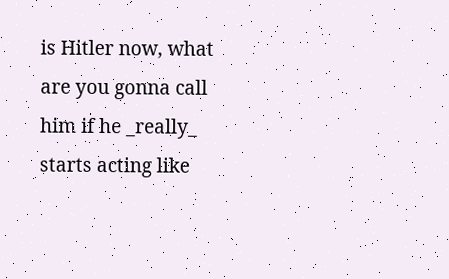is Hitler now, what are you gonna call him if he _really_ starts acting like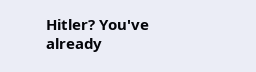Hitler? You've already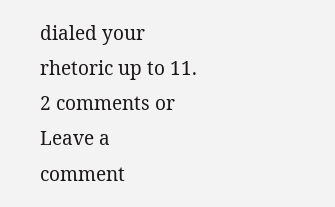dialed your rhetoric up to 11.
2 comments or Leave a comment